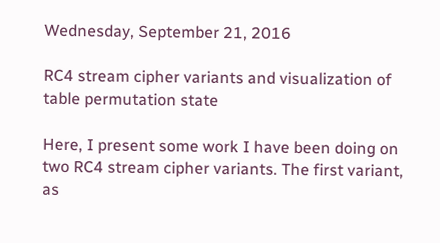Wednesday, September 21, 2016

RC4 stream cipher variants and visualization of table permutation state

Here, I present some work I have been doing on two RC4 stream cipher variants. The first variant, as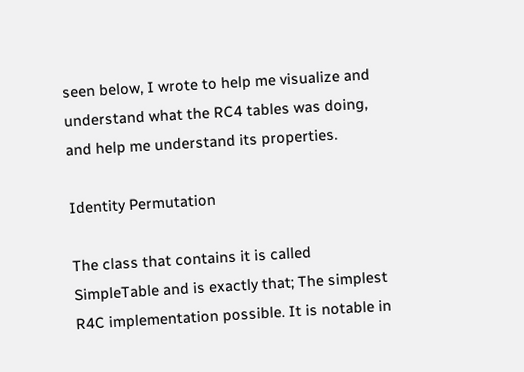seen below, I wrote to help me visualize and understand what the RC4 tables was doing, and help me understand its properties.

Identity Permutation

The class that contains it is called SimpleTable and is exactly that; The simplest R4C implementation possible. It is notable in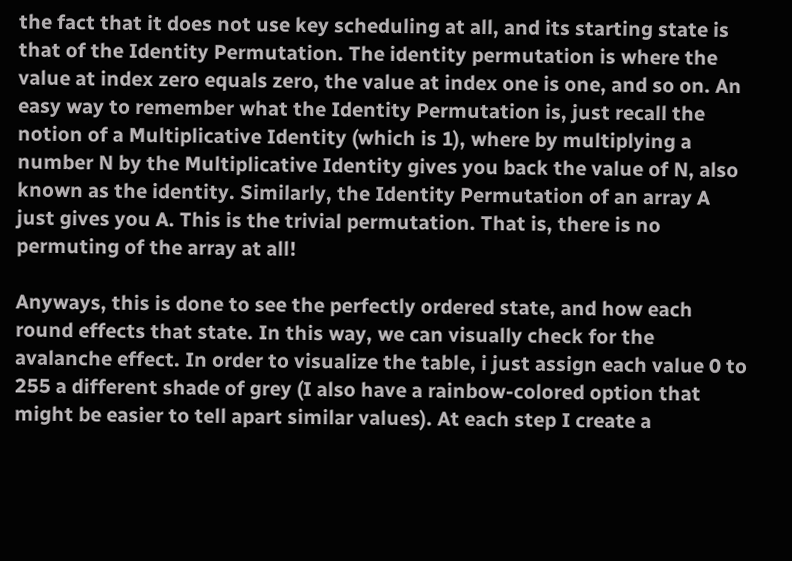the fact that it does not use key scheduling at all, and its starting state is that of the Identity Permutation. The identity permutation is where the value at index zero equals zero, the value at index one is one, and so on. An easy way to remember what the Identity Permutation is, just recall the notion of a Multiplicative Identity (which is 1), where by multiplying a number N by the Multiplicative Identity gives you back the value of N, also known as the identity. Similarly, the Identity Permutation of an array A just gives you A. This is the trivial permutation. That is, there is no permuting of the array at all!

Anyways, this is done to see the perfectly ordered state, and how each round effects that state. In this way, we can visually check for the avalanche effect. In order to visualize the table, i just assign each value 0 to 255 a different shade of grey (I also have a rainbow-colored option that might be easier to tell apart similar values). At each step I create a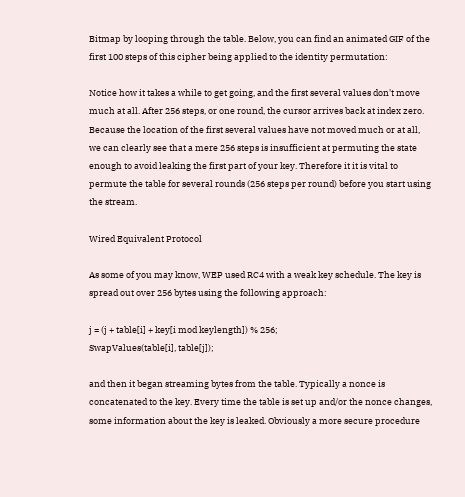Bitmap by looping through the table. Below, you can find an animated GIF of the first 100 steps of this cipher being applied to the identity permutation:

Notice how it takes a while to get going, and the first several values don't move much at all. After 256 steps, or one round, the cursor arrives back at index zero. Because the location of the first several values have not moved much or at all, we can clearly see that a mere 256 steps is insufficient at permuting the state enough to avoid leaking the first part of your key. Therefore it it is vital to permute the table for several rounds (256 steps per round) before you start using the stream.

Wired Equivalent Protocol

As some of you may know, WEP used RC4 with a weak key schedule. The key is spread out over 256 bytes using the following approach:

j = (j + table[i] + key[i mod keylength]) % 256;
SwapValues(table[i], table[j]);

and then it began streaming bytes from the table. Typically a nonce is concatenated to the key. Every time the table is set up and/or the nonce changes, some information about the key is leaked. Obviously a more secure procedure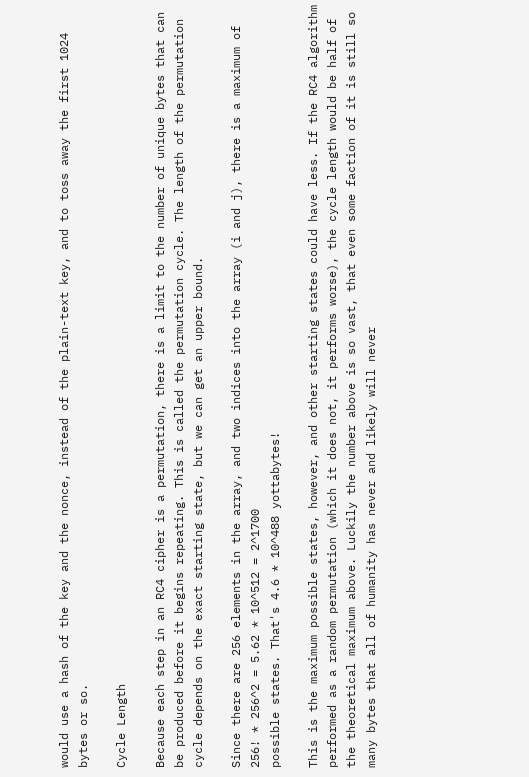would use a hash of the key and the nonce, instead of the plain-text key, and to toss away the first 1024 bytes or so.

Cycle Length

Because each step in an RC4 cipher is a permutation, there is a limit to the number of unique bytes that can be produced before it begins repeating. This is called the permutation cycle. The length of the permutation cycle depends on the exact starting state, but we can get an upper bound.

Since there are 256 elements in the array, and two indices into the array (i and j), there is a maximum of
256! * 256^2 = 5.62 * 10^512 = 2^1700
possible states. That's 4.6 * 10^488 yottabytes!

This is the maximum possible states, however, and other starting states could have less. If the RC4 algorithm performed as a random permutation (which it does not, it performs worse), the cycle length would be half of the theoretical maximum above. Luckily the number above is so vast, that even some faction of it is still so many bytes that all of humanity has never and likely will never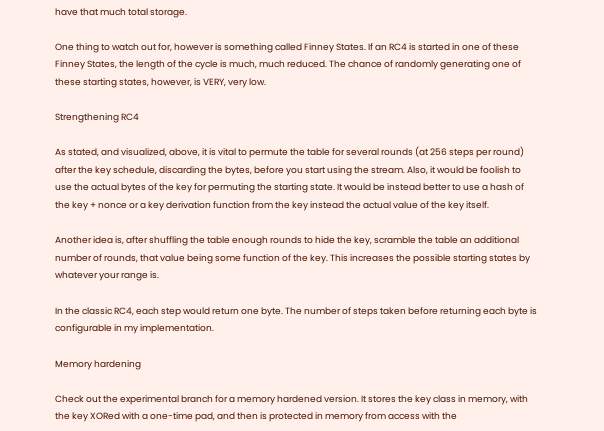have that much total storage.

One thing to watch out for, however is something called Finney States. If an RC4 is started in one of these Finney States, the length of the cycle is much, much reduced. The chance of randomly generating one of these starting states, however, is VERY, very low.

Strengthening RC4

As stated, and visualized, above, it is vital to permute the table for several rounds (at 256 steps per round) after the key schedule, discarding the bytes, before you start using the stream. Also, it would be foolish to use the actual bytes of the key for permuting the starting state. It would be instead better to use a hash of the key + nonce or a key derivation function from the key instead the actual value of the key itself.

Another idea is, after shuffling the table enough rounds to hide the key, scramble the table an additional number of rounds, that value being some function of the key. This increases the possible starting states by whatever your range is.

In the classic RC4, each step would return one byte. The number of steps taken before returning each byte is configurable in my implementation.

Memory hardening

Check out the experimental branch for a memory hardened version. It stores the key class in memory, with the key XORed with a one-time pad, and then is protected in memory from access with the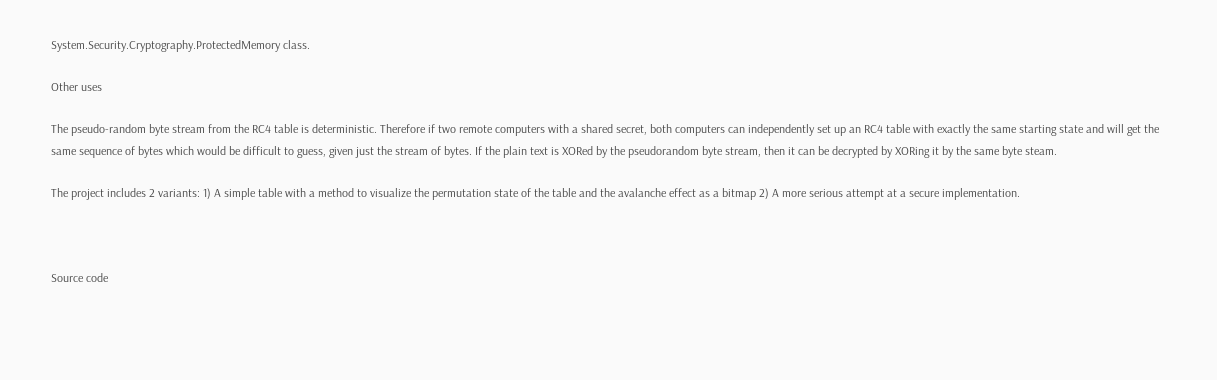System.Security.Cryptography.ProtectedMemory class.

Other uses

The pseudo-random byte stream from the RC4 table is deterministic. Therefore if two remote computers with a shared secret, both computers can independently set up an RC4 table with exactly the same starting state and will get the same sequence of bytes which would be difficult to guess, given just the stream of bytes. If the plain text is XORed by the pseudorandom byte stream, then it can be decrypted by XORing it by the same byte steam.

The project includes 2 variants: 1) A simple table with a method to visualize the permutation state of the table and the avalanche effect as a bitmap 2) A more serious attempt at a secure implementation.



Source code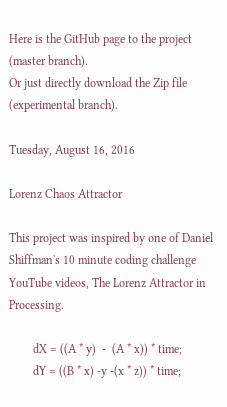Here is the GitHub page to the project (master branch).
Or just directly download the Zip file (experimental branch).

Tuesday, August 16, 2016

Lorenz Chaos Attractor

This project was inspired by one of Daniel Shiffman's 10 minute coding challenge YouTube videos, The Lorenz Attractor in Processing.

        dX = ((A * y)  -  (A * x)) * time;
        dY = ((B * x) -y -(x * z)) * time;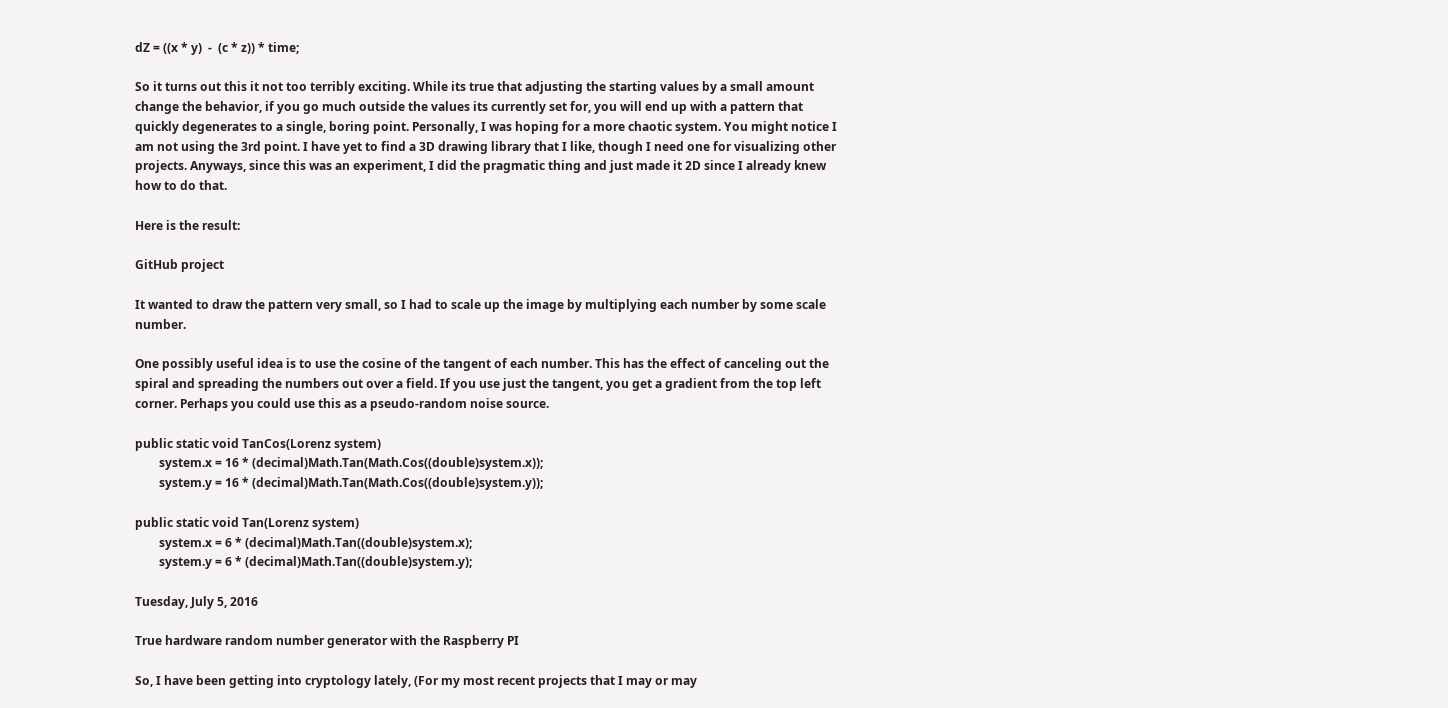dZ = ((x * y)  -  (c * z)) * time;

So it turns out this it not too terribly exciting. While its true that adjusting the starting values by a small amount change the behavior, if you go much outside the values its currently set for, you will end up with a pattern that quickly degenerates to a single, boring point. Personally, I was hoping for a more chaotic system. You might notice I am not using the 3rd point. I have yet to find a 3D drawing library that I like, though I need one for visualizing other projects. Anyways, since this was an experiment, I did the pragmatic thing and just made it 2D since I already knew how to do that.

Here is the result:

GitHub project

It wanted to draw the pattern very small, so I had to scale up the image by multiplying each number by some scale number.

One possibly useful idea is to use the cosine of the tangent of each number. This has the effect of canceling out the spiral and spreading the numbers out over a field. If you use just the tangent, you get a gradient from the top left corner. Perhaps you could use this as a pseudo-random noise source.

public static void TanCos(Lorenz system)
        system.x = 16 * (decimal)Math.Tan(Math.Cos((double)system.x));
        system.y = 16 * (decimal)Math.Tan(Math.Cos((double)system.y));

public static void Tan(Lorenz system)
        system.x = 6 * (decimal)Math.Tan((double)system.x);
        system.y = 6 * (decimal)Math.Tan((double)system.y);

Tuesday, July 5, 2016

True hardware random number generator with the Raspberry PI

So, I have been getting into cryptology lately, (For my most recent projects that I may or may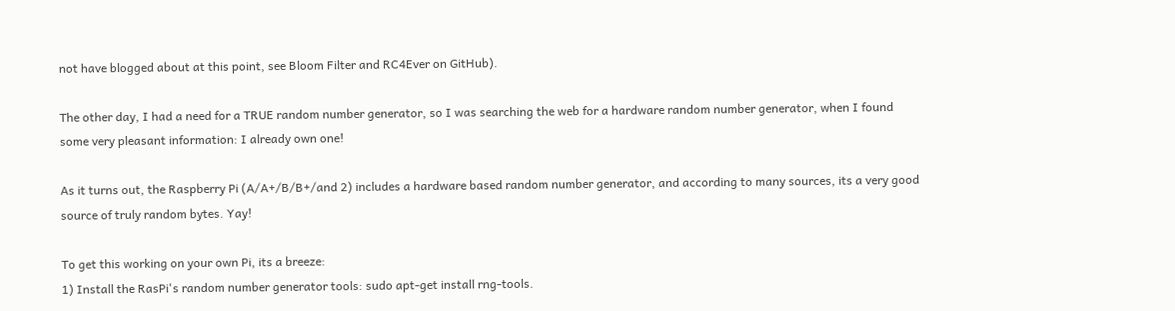not have blogged about at this point, see Bloom Filter and RC4Ever on GitHub).

The other day, I had a need for a TRUE random number generator, so I was searching the web for a hardware random number generator, when I found some very pleasant information: I already own one!

As it turns out, the Raspberry Pi (A/A+/B/B+/and 2) includes a hardware based random number generator, and according to many sources, its a very good source of truly random bytes. Yay!

To get this working on your own Pi, its a breeze:
1) Install the RasPi's random number generator tools: sudo apt-get install rng-tools.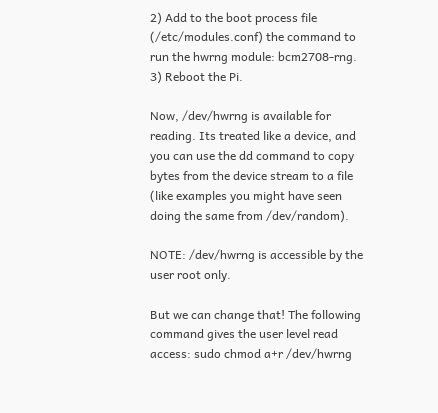2) Add to the boot process file (/etc/modules.conf) the command to run the hwrng module: bcm2708-rng.
3) Reboot the Pi.

Now, /dev/hwrng is available for reading. Its treated like a device, and you can use the dd command to copy bytes from the device stream to a file (like examples you might have seen doing the same from /dev/random).

NOTE: /dev/hwrng is accessible by the user root only.

But we can change that! The following command gives the user level read access: sudo chmod a+r /dev/hwrng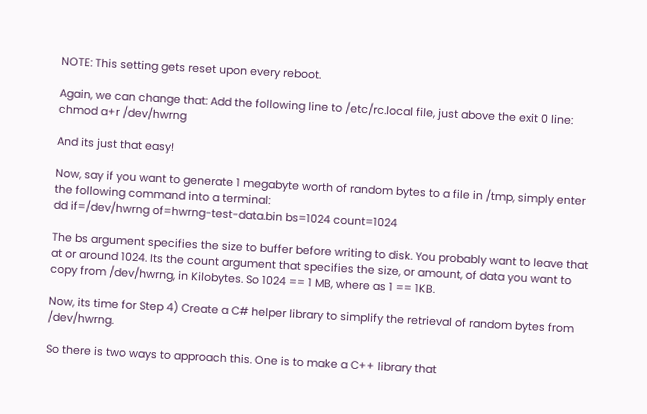NOTE: This setting gets reset upon every reboot.

Again, we can change that: Add the following line to /etc/rc.local file, just above the exit 0 line:
chmod a+r /dev/hwrng

And its just that easy!

Now, say if you want to generate 1 megabyte worth of random bytes to a file in /tmp, simply enter the following command into a terminal:
dd if=/dev/hwrng of=hwrng-test-data.bin bs=1024 count=1024

The bs argument specifies the size to buffer before writing to disk. You probably want to leave that at or around 1024. Its the count argument that specifies the size, or amount, of data you want to copy from /dev/hwrng, in Kilobytes. So 1024 == 1 MB, where as 1 == 1KB.

Now, its time for Step 4) Create a C# helper library to simplify the retrieval of random bytes from /dev/hwrng.

So there is two ways to approach this. One is to make a C++ library that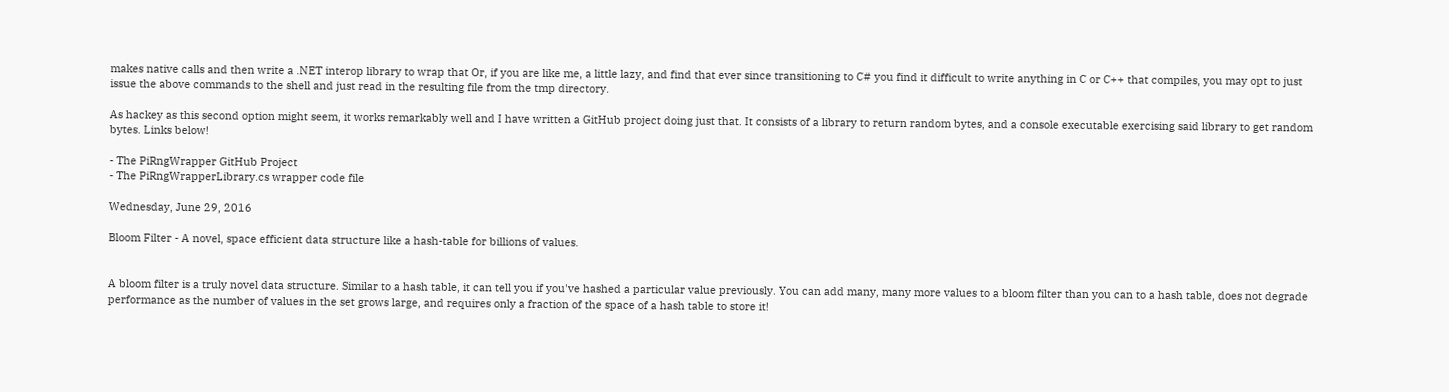makes native calls and then write a .NET interop library to wrap that Or, if you are like me, a little lazy, and find that ever since transitioning to C# you find it difficult to write anything in C or C++ that compiles, you may opt to just issue the above commands to the shell and just read in the resulting file from the tmp directory.

As hackey as this second option might seem, it works remarkably well and I have written a GitHub project doing just that. It consists of a library to return random bytes, and a console executable exercising said library to get random bytes. Links below!

- The PiRngWrapper GitHub Project
- The PiRngWrapperLibrary.cs wrapper code file

Wednesday, June 29, 2016

Bloom Filter - A novel, space efficient data structure like a hash-table for billions of values.


A bloom filter is a truly novel data structure. Similar to a hash table, it can tell you if you've hashed a particular value previously. You can add many, many more values to a bloom filter than you can to a hash table, does not degrade performance as the number of values in the set grows large, and requires only a fraction of the space of a hash table to store it!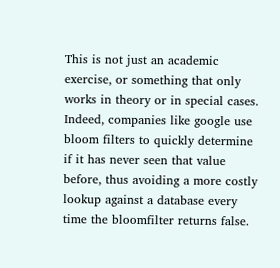This is not just an academic exercise, or something that only works in theory or in special cases. Indeed, companies like google use bloom filters to quickly determine if it has never seen that value before, thus avoiding a more costly lookup against a database every time the bloomfilter returns false.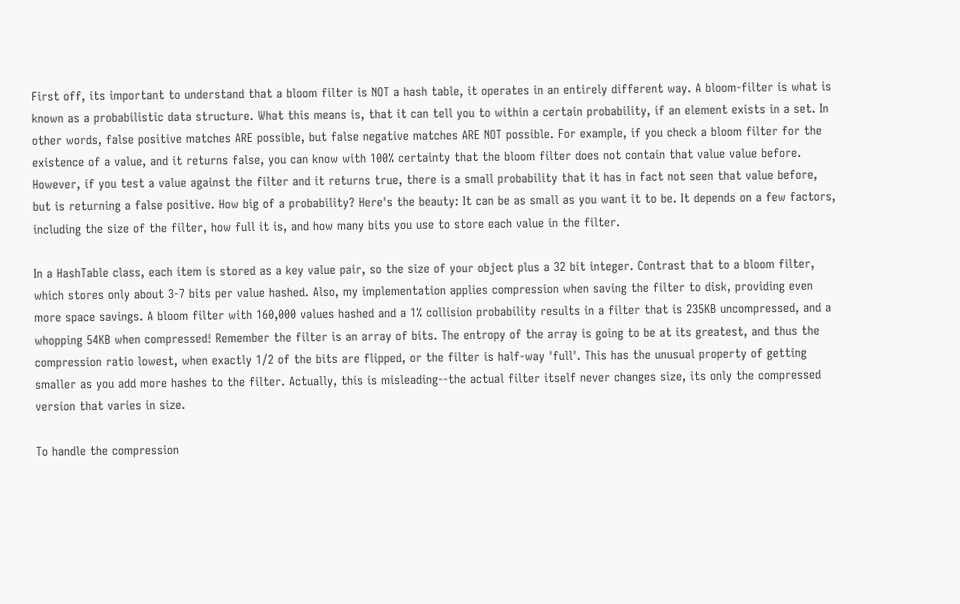First off, its important to understand that a bloom filter is NOT a hash table, it operates in an entirely different way. A bloom-filter is what is known as a probabilistic data structure. What this means is, that it can tell you to within a certain probability, if an element exists in a set. In other words, false positive matches ARE possible, but false negative matches ARE NOT possible. For example, if you check a bloom filter for the existence of a value, and it returns false, you can know with 100% certainty that the bloom filter does not contain that value value before. However, if you test a value against the filter and it returns true, there is a small probability that it has in fact not seen that value before, but is returning a false positive. How big of a probability? Here's the beauty: It can be as small as you want it to be. It depends on a few factors, including the size of the filter, how full it is, and how many bits you use to store each value in the filter.

In a HashTable class, each item is stored as a key value pair, so the size of your object plus a 32 bit integer. Contrast that to a bloom filter, which stores only about 3-7 bits per value hashed. Also, my implementation applies compression when saving the filter to disk, providing even more space savings. A bloom filter with 160,000 values hashed and a 1% collision probability results in a filter that is 235KB uncompressed, and a whopping 54KB when compressed! Remember the filter is an array of bits. The entropy of the array is going to be at its greatest, and thus the compression ratio lowest, when exactly 1/2 of the bits are flipped, or the filter is half-way 'full'. This has the unusual property of getting smaller as you add more hashes to the filter. Actually, this is misleading--the actual filter itself never changes size, its only the compressed version that varies in size.

To handle the compression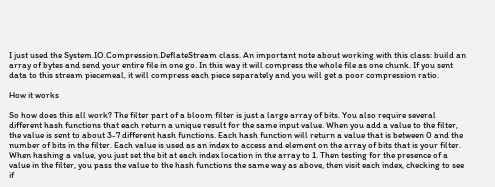I just used the System.IO.Compression.DeflateStream class. An important note about working with this class: build an array of bytes and send your entire file in one go. In this way it will compress the whole file as one chunk. If you sent data to this stream piecemeal, it will compress each piece separately and you will get a poor compression ratio.

How it works

So how does this all work? The filter part of a bloom filter is just a large array of bits. You also require several different hash functions that each return a unique result for the same input value. When you add a value to the filter, the value is sent to about 3-7 different hash functions. Each hash function will return a value that is between 0 and the number of bits in the filter. Each value is used as an index to access and element on the array of bits that is your filter. When hashing a value, you just set the bit at each index location in the array to 1. Then testing for the presence of a value in the filter, you pass the value to the hash functions the same way as above, then visit each index, checking to see if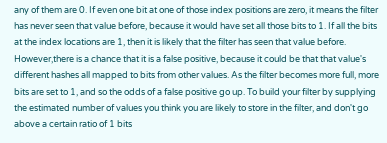any of them are 0. If even one bit at one of those index positions are zero, it means the filter has never seen that value before, because it would have set all those bits to 1. If all the bits at the index locations are 1, then it is likely that the filter has seen that value before. However,there is a chance that it is a false positive, because it could be that that value's different hashes all mapped to bits from other values. As the filter becomes more full, more bits are set to 1, and so the odds of a false positive go up. To build your filter by supplying the estimated number of values you think you are likely to store in the filter, and don't go above a certain ratio of 1 bits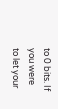to 0 bits. If you were to let your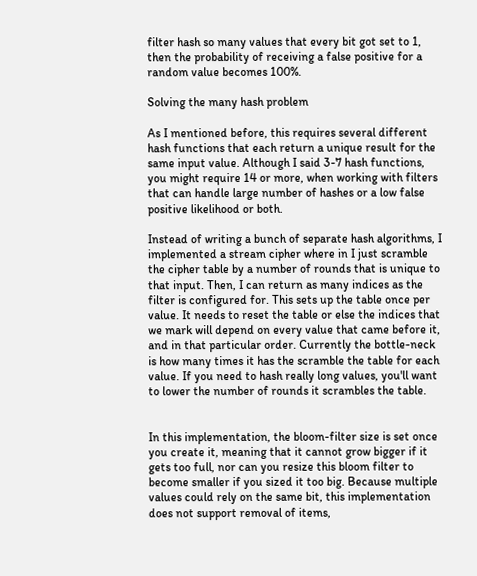filter hash so many values that every bit got set to 1, then the probability of receiving a false positive for a random value becomes 100%.

Solving the many hash problem

As I mentioned before, this requires several different hash functions that each return a unique result for the same input value. Although I said 3-7 hash functions, you might require 14 or more, when working with filters that can handle large number of hashes or a low false positive likelihood or both.

Instead of writing a bunch of separate hash algorithms, I implemented a stream cipher where in I just scramble the cipher table by a number of rounds that is unique to that input. Then, I can return as many indices as the filter is configured for. This sets up the table once per value. It needs to reset the table or else the indices that we mark will depend on every value that came before it, and in that particular order. Currently the bottle-neck is how many times it has the scramble the table for each value. If you need to hash really long values, you'll want to lower the number of rounds it scrambles the table.


In this implementation, the bloom-filter size is set once you create it, meaning that it cannot grow bigger if it gets too full, nor can you resize this bloom filter to become smaller if you sized it too big. Because multiple values could rely on the same bit, this implementation does not support removal of items,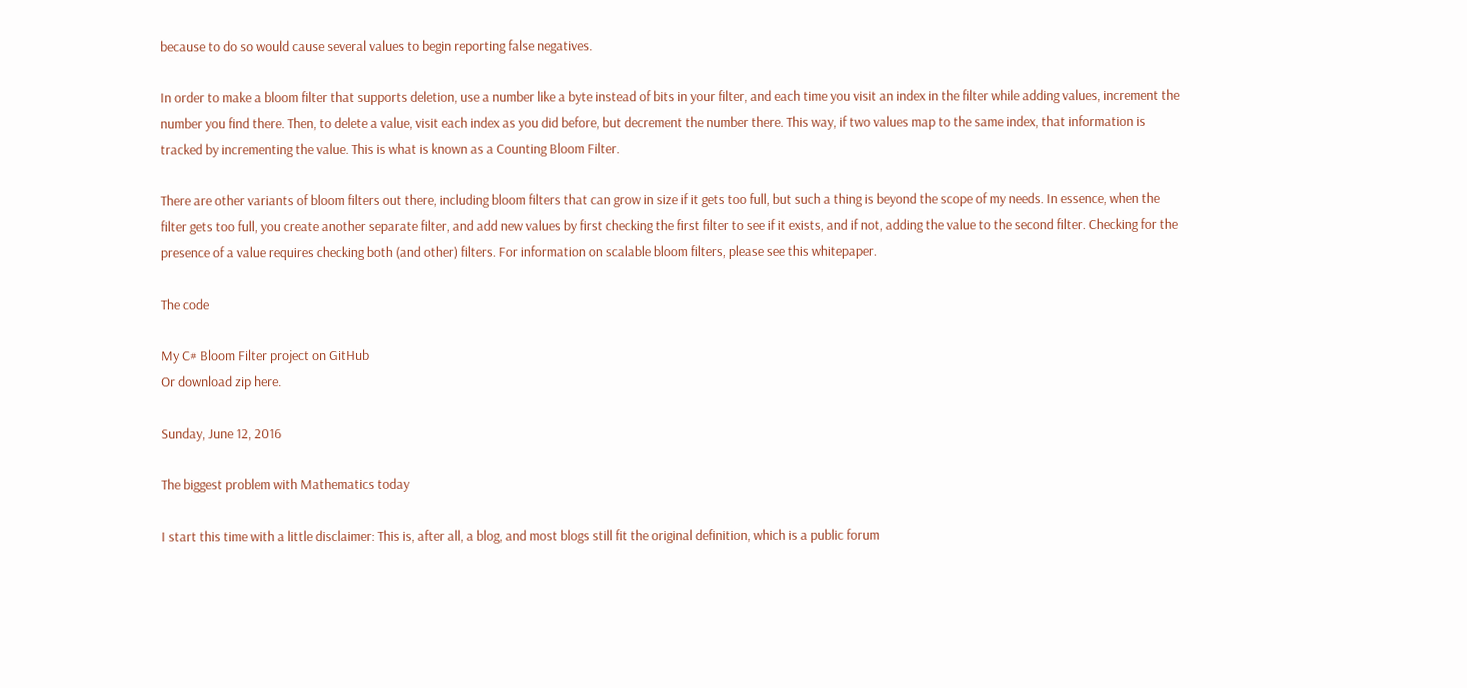because to do so would cause several values to begin reporting false negatives.

In order to make a bloom filter that supports deletion, use a number like a byte instead of bits in your filter, and each time you visit an index in the filter while adding values, increment the number you find there. Then, to delete a value, visit each index as you did before, but decrement the number there. This way, if two values map to the same index, that information is tracked by incrementing the value. This is what is known as a Counting Bloom Filter.

There are other variants of bloom filters out there, including bloom filters that can grow in size if it gets too full, but such a thing is beyond the scope of my needs. In essence, when the filter gets too full, you create another separate filter, and add new values by first checking the first filter to see if it exists, and if not, adding the value to the second filter. Checking for the presence of a value requires checking both (and other) filters. For information on scalable bloom filters, please see this whitepaper.

The code

My C# Bloom Filter project on GitHub
Or download zip here.

Sunday, June 12, 2016

The biggest problem with Mathematics today

I start this time with a little disclaimer: This is, after all, a blog, and most blogs still fit the original definition, which is a public forum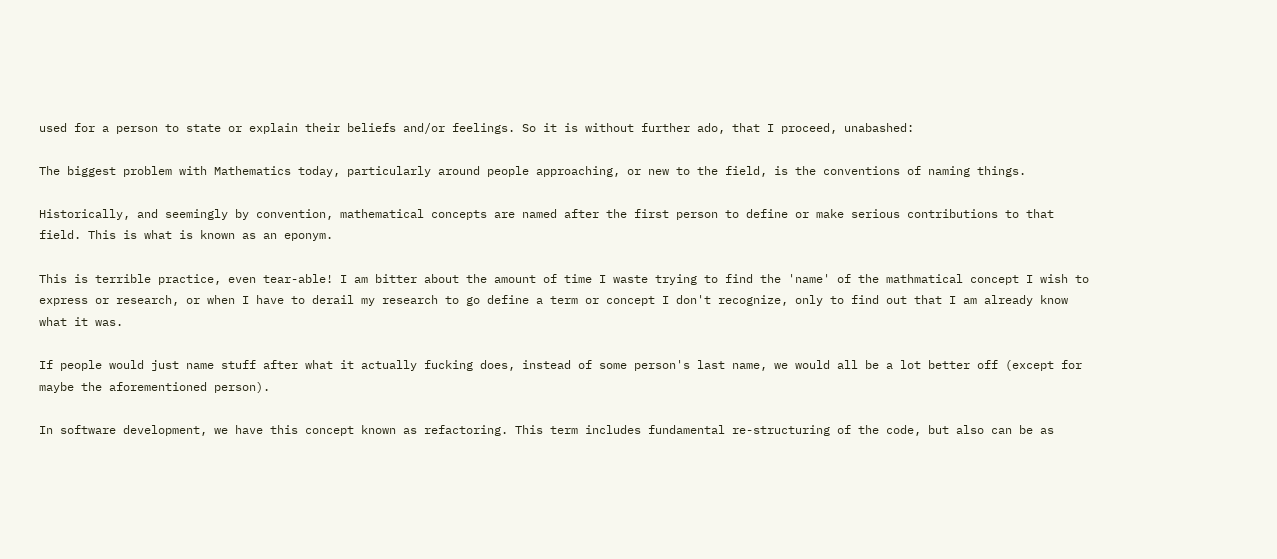used for a person to state or explain their beliefs and/or feelings. So it is without further ado, that I proceed, unabashed:

The biggest problem with Mathematics today, particularly around people approaching, or new to the field, is the conventions of naming things.

Historically, and seemingly by convention, mathematical concepts are named after the first person to define or make serious contributions to that field. This is what is known as an eponym.

This is terrible practice, even tear-able! I am bitter about the amount of time I waste trying to find the 'name' of the mathmatical concept I wish to express or research, or when I have to derail my research to go define a term or concept I don't recognize, only to find out that I am already know what it was.

If people would just name stuff after what it actually fucking does, instead of some person's last name, we would all be a lot better off (except for maybe the aforementioned person).

In software development, we have this concept known as refactoring. This term includes fundamental re-structuring of the code, but also can be as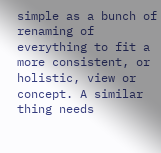simple as a bunch of renaming of everything to fit a more consistent, or holistic, view or concept. A similar thing needs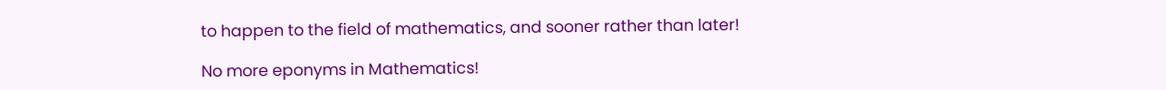to happen to the field of mathematics, and sooner rather than later!

No more eponyms in Mathematics!